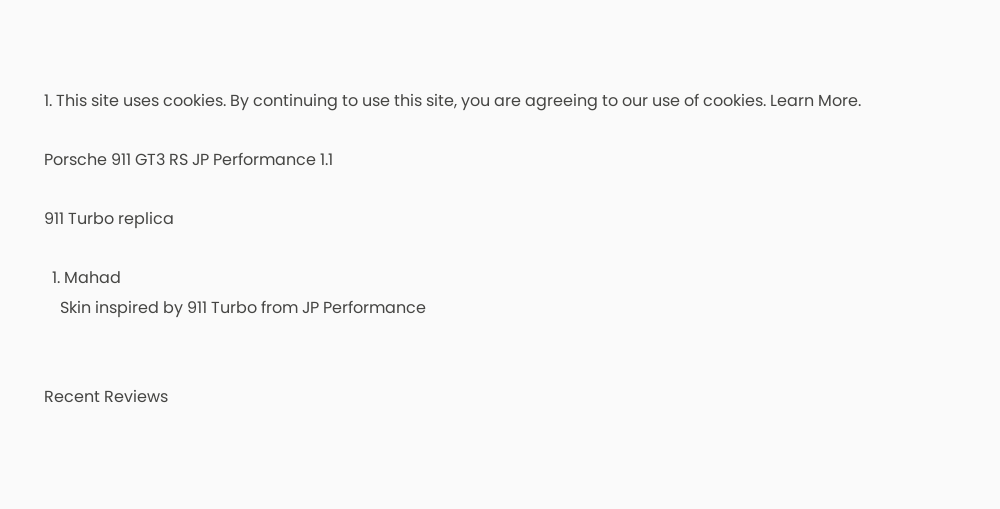1. This site uses cookies. By continuing to use this site, you are agreeing to our use of cookies. Learn More.

Porsche 911 GT3 RS JP Performance 1.1

911 Turbo replica

  1. Mahad
    Skin inspired by 911 Turbo from JP Performance


Recent Reviews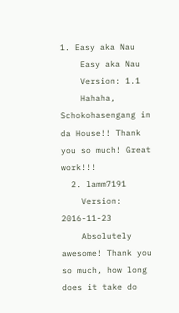1. Easy aka Nau
    Easy aka Nau
    Version: 1.1
    Hahaha, Schokohasengang in da House!! Thank you so much! Great work!!!
  2. lamm7191
    Version: 2016-11-23
    Absolutely awesome! Thank you so much, how long does it take do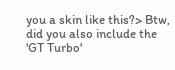you a skin like this?> Btw, did you also include the 'GT Turbo'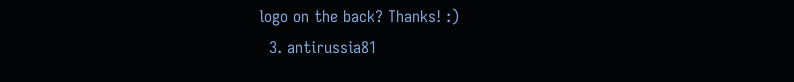logo on the back? Thanks! :)
  3. antirussia81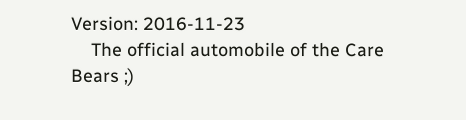Version: 2016-11-23
    The official automobile of the Care Bears ;)